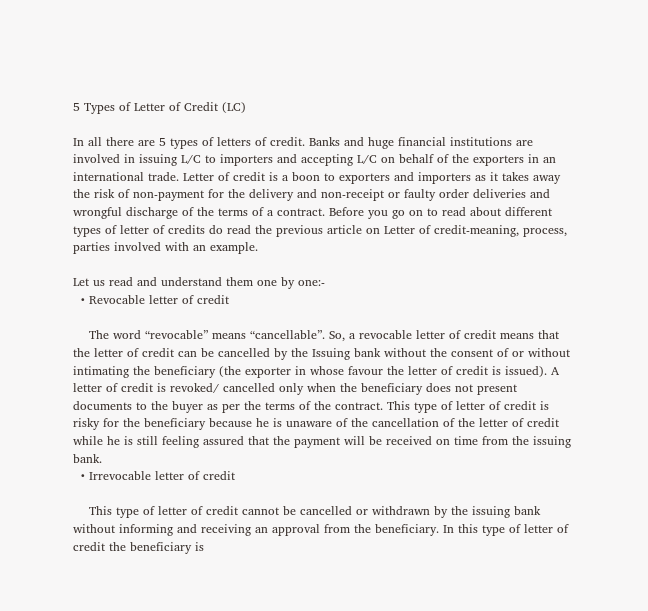5 Types of Letter of Credit (LC)

In all there are 5 types of letters of credit. Banks and huge financial institutions are involved in issuing L/C to importers and accepting L/C on behalf of the exporters in an international trade. Letter of credit is a boon to exporters and importers as it takes away the risk of non-payment for the delivery and non-receipt or faulty order deliveries and wrongful discharge of the terms of a contract. Before you go on to read about different types of letter of credits do read the previous article on Letter of credit-meaning, process, parties involved with an example.

Let us read and understand them one by one:-
  • Revocable letter of credit

    The word “revocable” means “cancellable”. So, a revocable letter of credit means that the letter of credit can be cancelled by the Issuing bank without the consent of or without intimating the beneficiary (the exporter in whose favour the letter of credit is issued). A letter of credit is revoked/ cancelled only when the beneficiary does not present documents to the buyer as per the terms of the contract. This type of letter of credit is risky for the beneficiary because he is unaware of the cancellation of the letter of credit while he is still feeling assured that the payment will be received on time from the issuing bank.
  • Irrevocable letter of credit

    This type of letter of credit cannot be cancelled or withdrawn by the issuing bank without informing and receiving an approval from the beneficiary. In this type of letter of credit the beneficiary is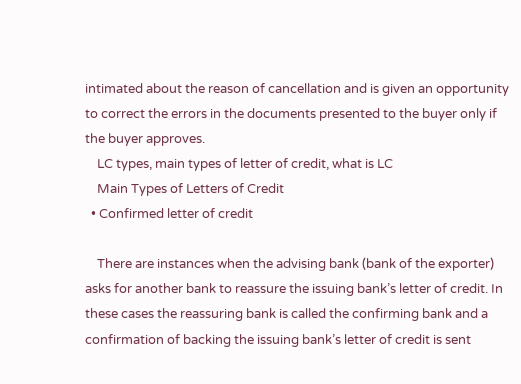intimated about the reason of cancellation and is given an opportunity to correct the errors in the documents presented to the buyer only if the buyer approves.
    LC types, main types of letter of credit, what is LC
    Main Types of Letters of Credit
  • Confirmed letter of credit

    There are instances when the advising bank (bank of the exporter) asks for another bank to reassure the issuing bank’s letter of credit. In these cases the reassuring bank is called the confirming bank and a confirmation of backing the issuing bank’s letter of credit is sent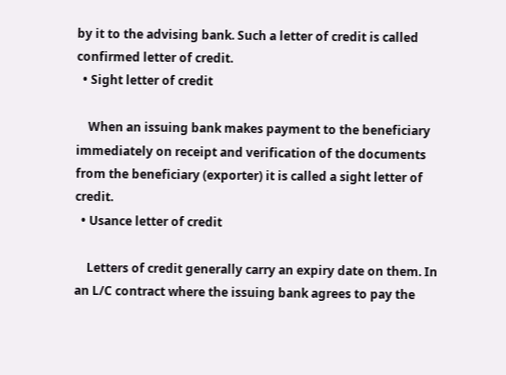by it to the advising bank. Such a letter of credit is called confirmed letter of credit.
  • Sight letter of credit

    When an issuing bank makes payment to the beneficiary immediately on receipt and verification of the documents from the beneficiary (exporter) it is called a sight letter of credit.
  • Usance letter of credit

    Letters of credit generally carry an expiry date on them. In an L/C contract where the issuing bank agrees to pay the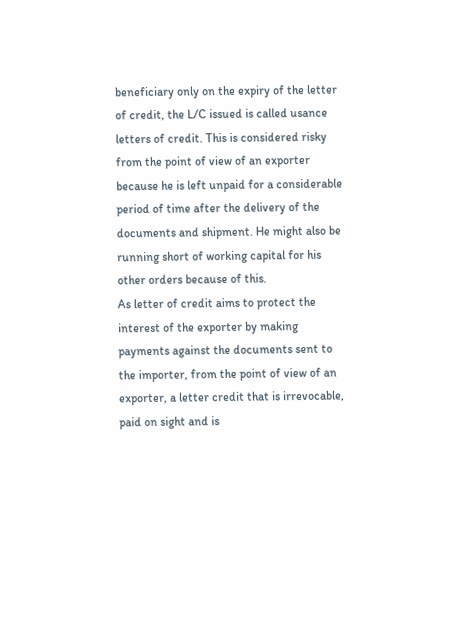beneficiary only on the expiry of the letter of credit, the L/C issued is called usance letters of credit. This is considered risky from the point of view of an exporter because he is left unpaid for a considerable period of time after the delivery of the documents and shipment. He might also be running short of working capital for his other orders because of this.
As letter of credit aims to protect the interest of the exporter by making payments against the documents sent to the importer, from the point of view of an exporter, a letter credit that is irrevocable, paid on sight and is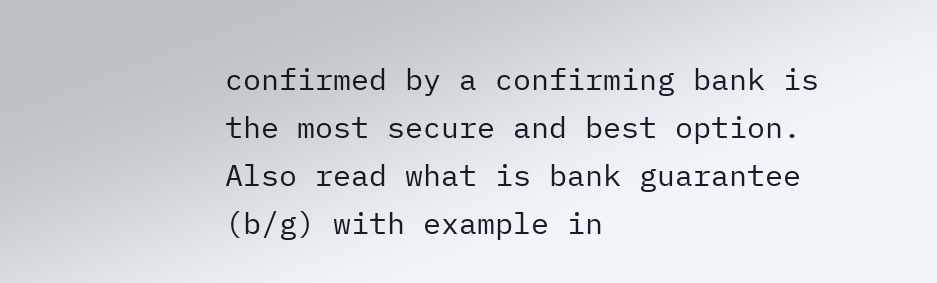confirmed by a confirming bank is the most secure and best option. Also read what is bank guarantee (b/g) with example in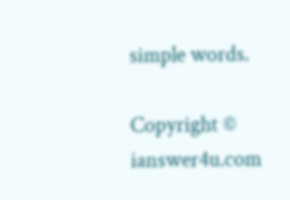simple words.

Copyright © ianswer4u.com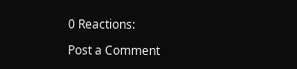0 Reactions:

Post a Comment